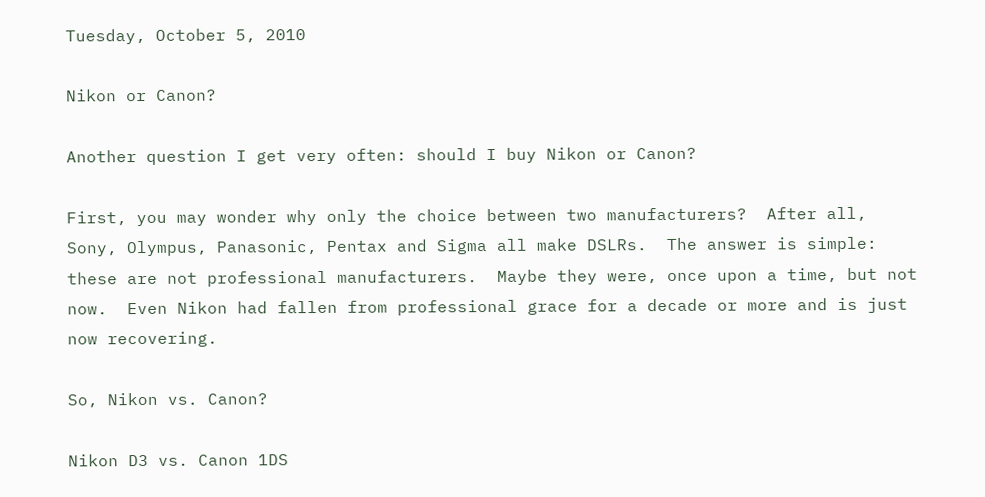Tuesday, October 5, 2010

Nikon or Canon?

Another question I get very often: should I buy Nikon or Canon?

First, you may wonder why only the choice between two manufacturers?  After all, Sony, Olympus, Panasonic, Pentax and Sigma all make DSLRs.  The answer is simple: these are not professional manufacturers.  Maybe they were, once upon a time, but not now.  Even Nikon had fallen from professional grace for a decade or more and is just now recovering.

So, Nikon vs. Canon?

Nikon D3 vs. Canon 1DS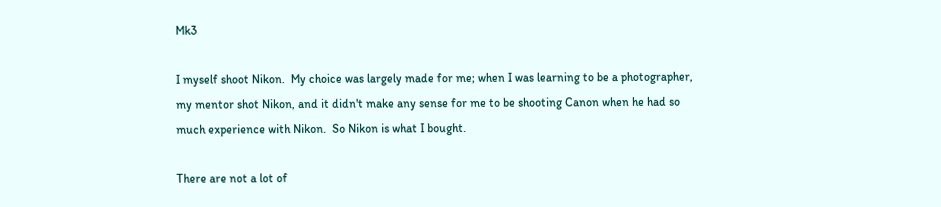Mk3

I myself shoot Nikon.  My choice was largely made for me; when I was learning to be a photographer, my mentor shot Nikon, and it didn't make any sense for me to be shooting Canon when he had so much experience with Nikon.  So Nikon is what I bought.

There are not a lot of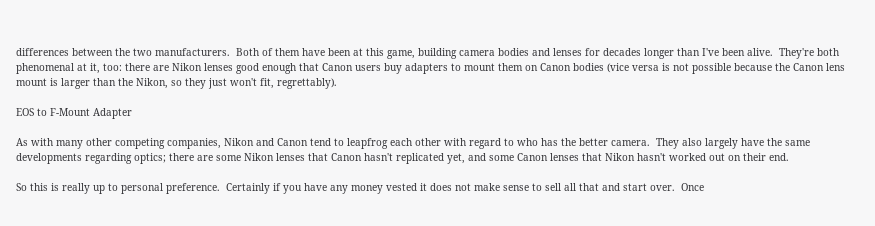differences between the two manufacturers.  Both of them have been at this game, building camera bodies and lenses for decades longer than I've been alive.  They're both phenomenal at it, too: there are Nikon lenses good enough that Canon users buy adapters to mount them on Canon bodies (vice versa is not possible because the Canon lens mount is larger than the Nikon, so they just won't fit, regrettably).

EOS to F-Mount Adapter

As with many other competing companies, Nikon and Canon tend to leapfrog each other with regard to who has the better camera.  They also largely have the same developments regarding optics; there are some Nikon lenses that Canon hasn't replicated yet, and some Canon lenses that Nikon hasn't worked out on their end.

So this is really up to personal preference.  Certainly if you have any money vested it does not make sense to sell all that and start over.  Once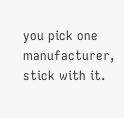you pick one manufacturer, stick with it.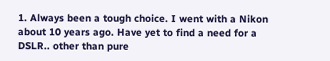1. Always been a tough choice. I went with a Nikon about 10 years ago. Have yet to find a need for a DSLR.. other than pure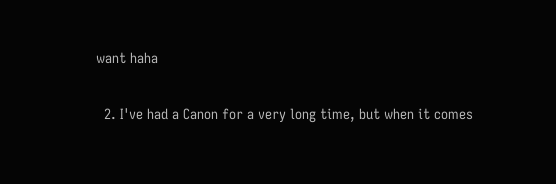want haha

  2. I've had a Canon for a very long time, but when it comes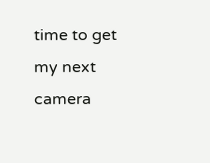time to get my next camera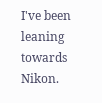I've been leaning towards Nikon.